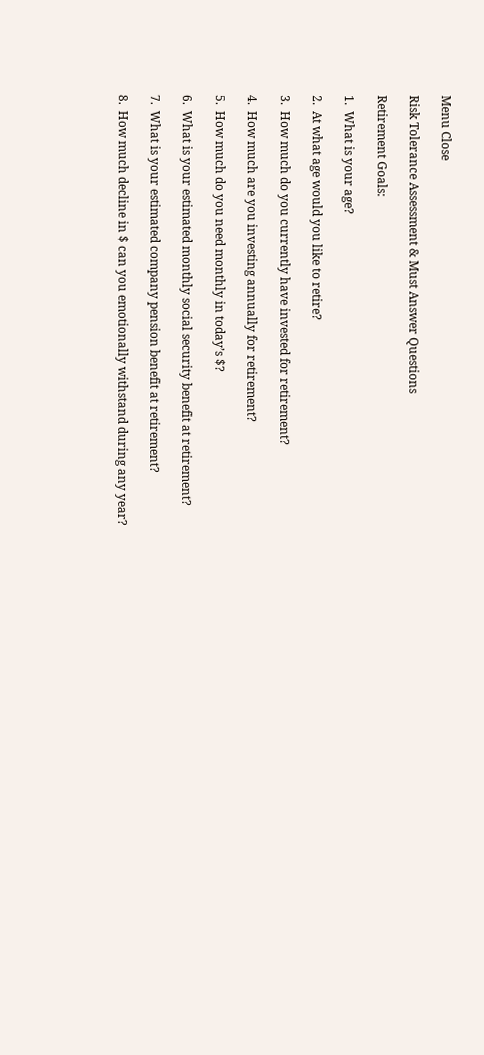Menu Close

Risk Tolerance Assessment & Must Answer Questions

Retirement Goals:

1.  What is your age?

2.  At what age would you like to retire?

3.  How much do you currently have invested for retirement?

4.  How much are you investing annually for retirement?

5.  How much do you need monthly in today’s $?

6.  What is your estimated monthly social security benefit at retirement?

7.  What is your estimated company pension benefit at retirement?

8.  How much decline in $ can you emotionally withstand during any year?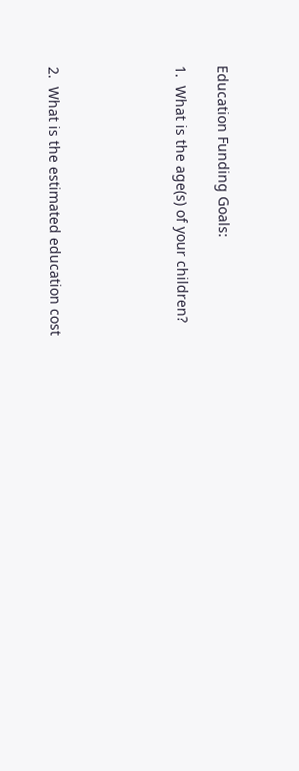Education Funding Goals:

1.  What is the age(s) of your children?





2.  What is the estimated education cost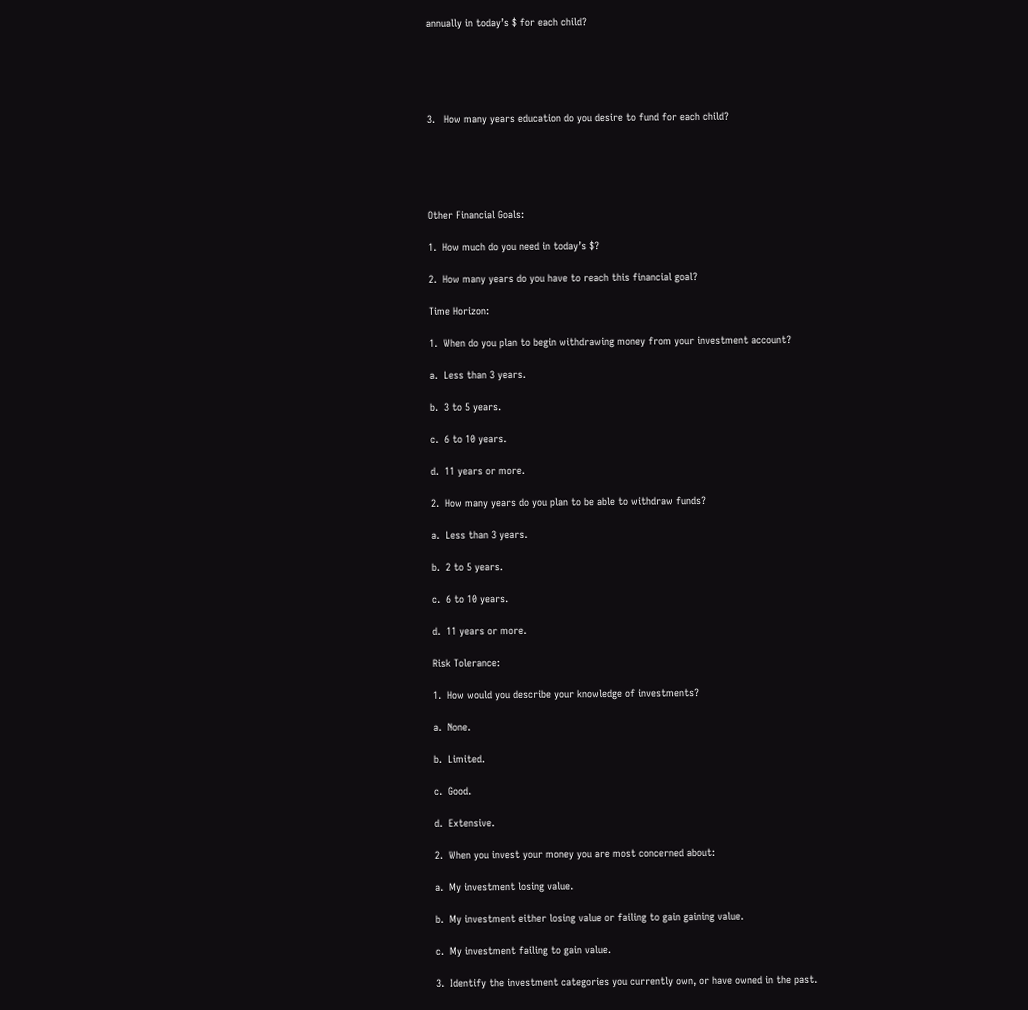annually in today’s $ for each child?





3.   How many years education do you desire to fund for each child?





Other Financial Goals:

1.  How much do you need in today’s $?

2.  How many years do you have to reach this financial goal?

Time Horizon:

1.  When do you plan to begin withdrawing money from your investment account?

a.  Less than 3 years.

b.  3 to 5 years.

c.  6 to 10 years.

d.  11 years or more.

2.  How many years do you plan to be able to withdraw funds?

a.  Less than 3 years.

b.  2 to 5 years.

c.  6 to 10 years.

d.  11 years or more.

Risk Tolerance:

1.  How would you describe your knowledge of investments?

a.  None.

b.  Limited.

c.  Good.

d.  Extensive.

2.  When you invest your money you are most concerned about:

a.  My investment losing value.

b.  My investment either losing value or failing to gain gaining value.

c.  My investment failing to gain value.

3.  Identify the investment categories you currently own, or have owned in the past.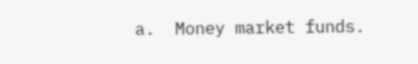a.  Money market funds.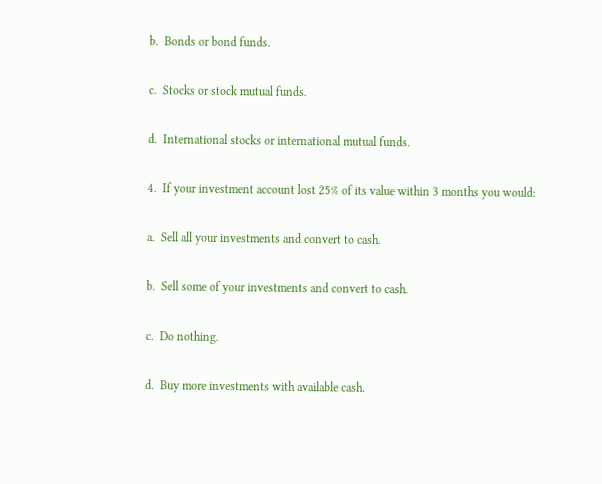b.  Bonds or bond funds.

c.  Stocks or stock mutual funds.

d.  International stocks or international mutual funds.

4.  If your investment account lost 25% of its value within 3 months you would:

a.  Sell all your investments and convert to cash.

b.  Sell some of your investments and convert to cash.

c.  Do nothing.

d.  Buy more investments with available cash.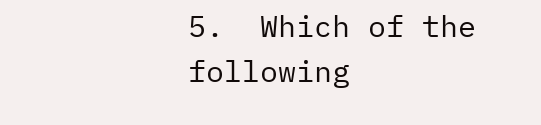5.  Which of the following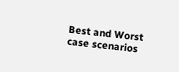Best and Worst case scenarios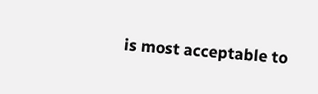is most acceptable to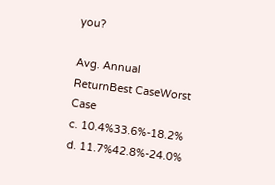you?

Avg. Annual ReturnBest CaseWorst Case
c. 10.4%33.6%-18.2%
d. 11.7%42.8%-24.0%